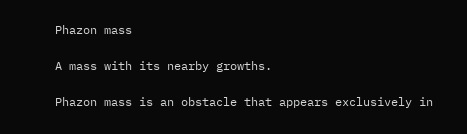Phazon mass

A mass with its nearby growths.

Phazon mass is an obstacle that appears exclusively in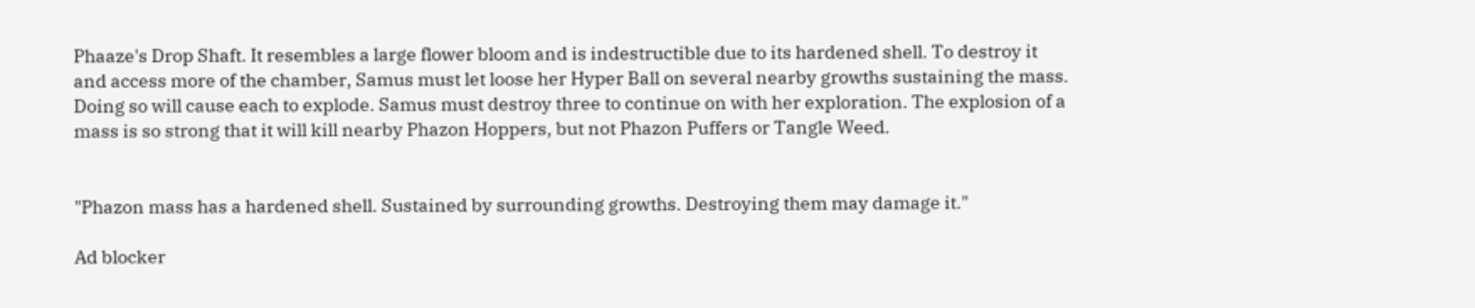Phaaze's Drop Shaft. It resembles a large flower bloom and is indestructible due to its hardened shell. To destroy it and access more of the chamber, Samus must let loose her Hyper Ball on several nearby growths sustaining the mass. Doing so will cause each to explode. Samus must destroy three to continue on with her exploration. The explosion of a mass is so strong that it will kill nearby Phazon Hoppers, but not Phazon Puffers or Tangle Weed.


"Phazon mass has a hardened shell. Sustained by surrounding growths. Destroying them may damage it."

Ad blocker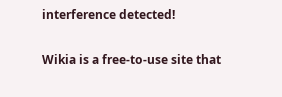interference detected!

Wikia is a free-to-use site that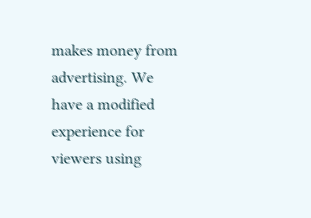makes money from advertising. We have a modified experience for viewers using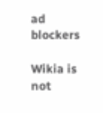ad blockers

Wikia is not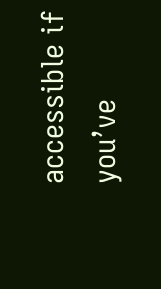accessible if you’ve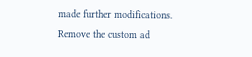made further modifications. Remove the custom ad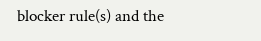blocker rule(s) and the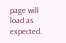page will load as expected.